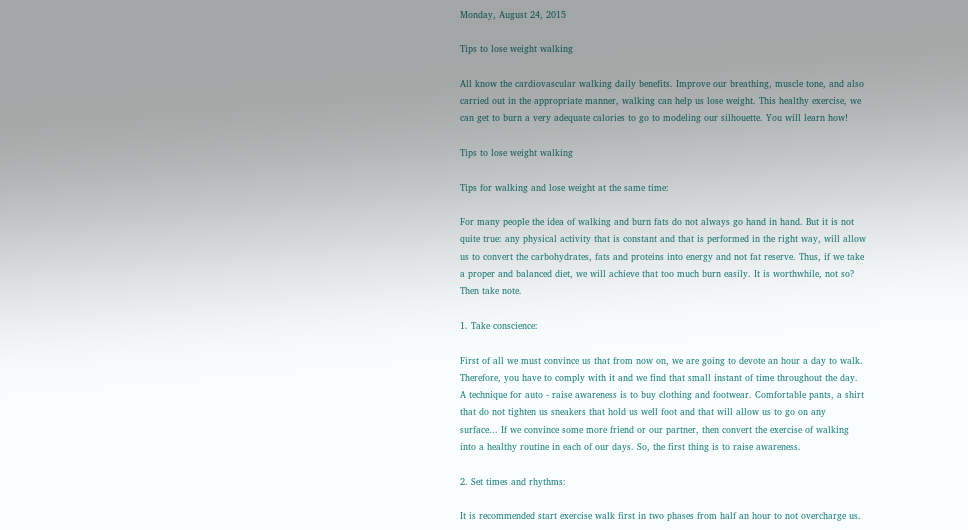Monday, August 24, 2015

Tips to lose weight walking

All know the cardiovascular walking daily benefits. Improve our breathing, muscle tone, and also carried out in the appropriate manner, walking can help us lose weight. This healthy exercise, we can get to burn a very adequate calories to go to modeling our silhouette. You will learn how!

Tips to lose weight walking

Tips for walking and lose weight at the same time:

For many people the idea of walking and burn fats do not always go hand in hand. But it is not quite true: any physical activity that is constant and that is performed in the right way, will allow us to convert the carbohydrates, fats and proteins into energy and not fat reserve. Thus, if we take a proper and balanced diet, we will achieve that too much burn easily. It is worthwhile, not so? Then take note.

1. Take conscience:

First of all we must convince us that from now on, we are going to devote an hour a day to walk. Therefore, you have to comply with it and we find that small instant of time throughout the day. A technique for auto - raise awareness is to buy clothing and footwear. Comfortable pants, a shirt that do not tighten us sneakers that hold us well foot and that will allow us to go on any surface... If we convince some more friend or our partner, then convert the exercise of walking into a healthy routine in each of our days. So, the first thing is to raise awareness.

2. Set times and rhythms:

It is recommended start exercise walk first in two phases from half an hour to not overcharge us.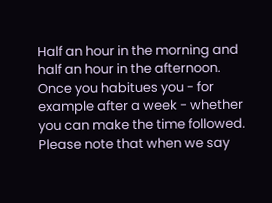Half an hour in the morning and half an hour in the afternoon. Once you habitues you - for example after a week - whether you can make the time followed.
Please note that when we say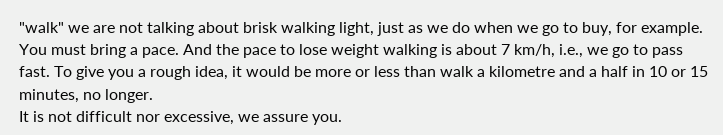"walk" we are not talking about brisk walking light, just as we do when we go to buy, for example. You must bring a pace. And the pace to lose weight walking is about 7 km/h, i.e., we go to pass fast. To give you a rough idea, it would be more or less than walk a kilometre and a half in 10 or 15 minutes, no longer.
It is not difficult nor excessive, we assure you.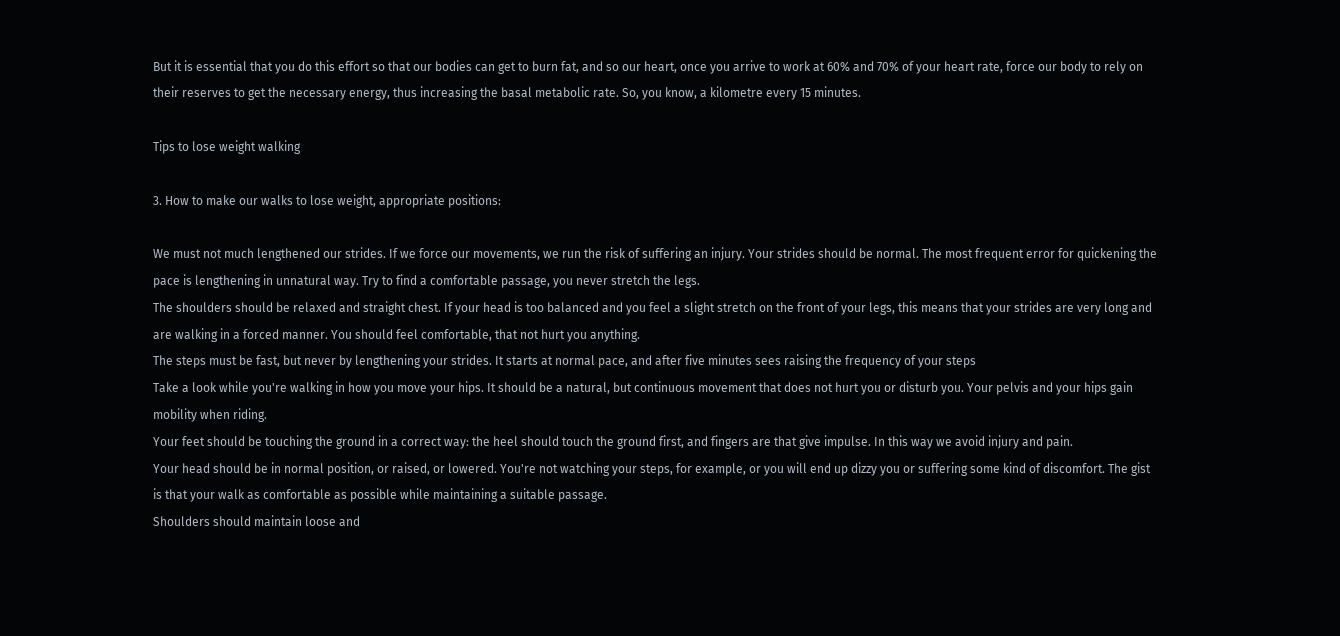But it is essential that you do this effort so that our bodies can get to burn fat, and so our heart, once you arrive to work at 60% and 70% of your heart rate, force our body to rely on their reserves to get the necessary energy, thus increasing the basal metabolic rate. So, you know, a kilometre every 15 minutes.

Tips to lose weight walking

3. How to make our walks to lose weight, appropriate positions:

We must not much lengthened our strides. If we force our movements, we run the risk of suffering an injury. Your strides should be normal. The most frequent error for quickening the pace is lengthening in unnatural way. Try to find a comfortable passage, you never stretch the legs.
The shoulders should be relaxed and straight chest. If your head is too balanced and you feel a slight stretch on the front of your legs, this means that your strides are very long and are walking in a forced manner. You should feel comfortable, that not hurt you anything.
The steps must be fast, but never by lengthening your strides. It starts at normal pace, and after five minutes sees raising the frequency of your steps
Take a look while you're walking in how you move your hips. It should be a natural, but continuous movement that does not hurt you or disturb you. Your pelvis and your hips gain mobility when riding.
Your feet should be touching the ground in a correct way: the heel should touch the ground first, and fingers are that give impulse. In this way we avoid injury and pain.
Your head should be in normal position, or raised, or lowered. You're not watching your steps, for example, or you will end up dizzy you or suffering some kind of discomfort. The gist is that your walk as comfortable as possible while maintaining a suitable passage.
Shoulders should maintain loose and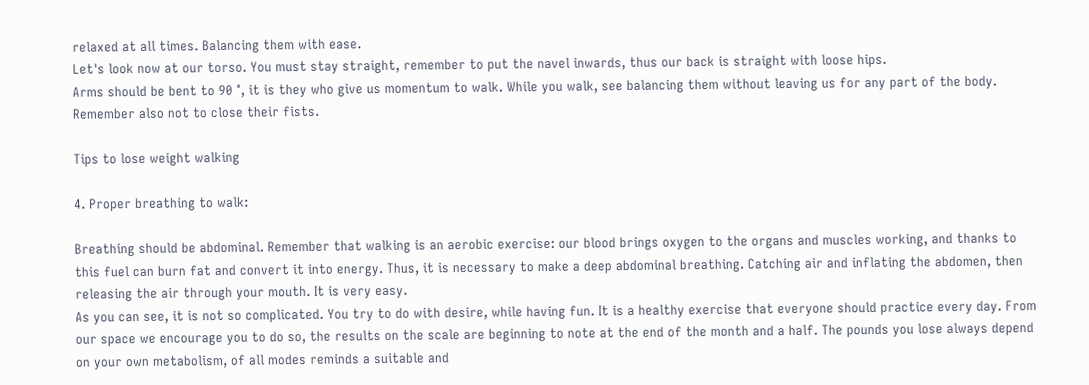relaxed at all times. Balancing them with ease.
Let's look now at our torso. You must stay straight, remember to put the navel inwards, thus our back is straight with loose hips.
Arms should be bent to 90 °, it is they who give us momentum to walk. While you walk, see balancing them without leaving us for any part of the body. Remember also not to close their fists.

Tips to lose weight walking

4. Proper breathing to walk:

Breathing should be abdominal. Remember that walking is an aerobic exercise: our blood brings oxygen to the organs and muscles working, and thanks to this fuel can burn fat and convert it into energy. Thus, it is necessary to make a deep abdominal breathing. Catching air and inflating the abdomen, then releasing the air through your mouth. It is very easy.
As you can see, it is not so complicated. You try to do with desire, while having fun. It is a healthy exercise that everyone should practice every day. From our space we encourage you to do so, the results on the scale are beginning to note at the end of the month and a half. The pounds you lose always depend on your own metabolism, of all modes reminds a suitable and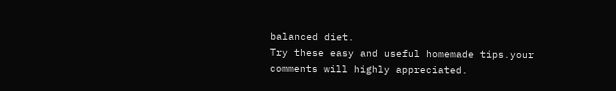balanced diet.
Try these easy and useful homemade tips.your comments will highly appreciated.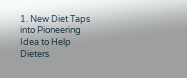1. New Diet Taps into Pioneering Idea to Help Dieters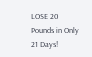LOSE 20 Pounds in Only 21 Days!